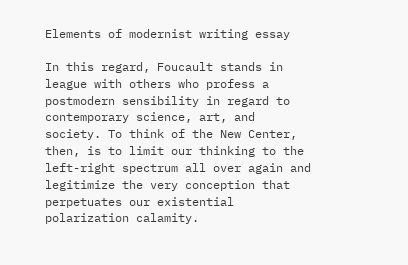Elements of modernist writing essay

In this regard, Foucault stands in league with others who profess a postmodern sensibility in regard to contemporary science, art, and society. To think of the New Center, then, is to limit our thinking to the left-right spectrum all over again and legitimize the very conception that perpetuates our existential polarization calamity.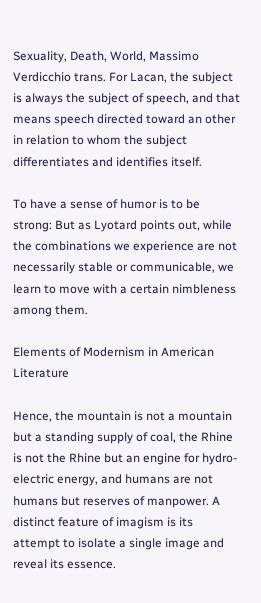Sexuality, Death, World, Massimo Verdicchio trans. For Lacan, the subject is always the subject of speech, and that means speech directed toward an other in relation to whom the subject differentiates and identifies itself.

To have a sense of humor is to be strong: But as Lyotard points out, while the combinations we experience are not necessarily stable or communicable, we learn to move with a certain nimbleness among them.

Elements of Modernism in American Literature

Hence, the mountain is not a mountain but a standing supply of coal, the Rhine is not the Rhine but an engine for hydro-electric energy, and humans are not humans but reserves of manpower. A distinct feature of imagism is its attempt to isolate a single image and reveal its essence.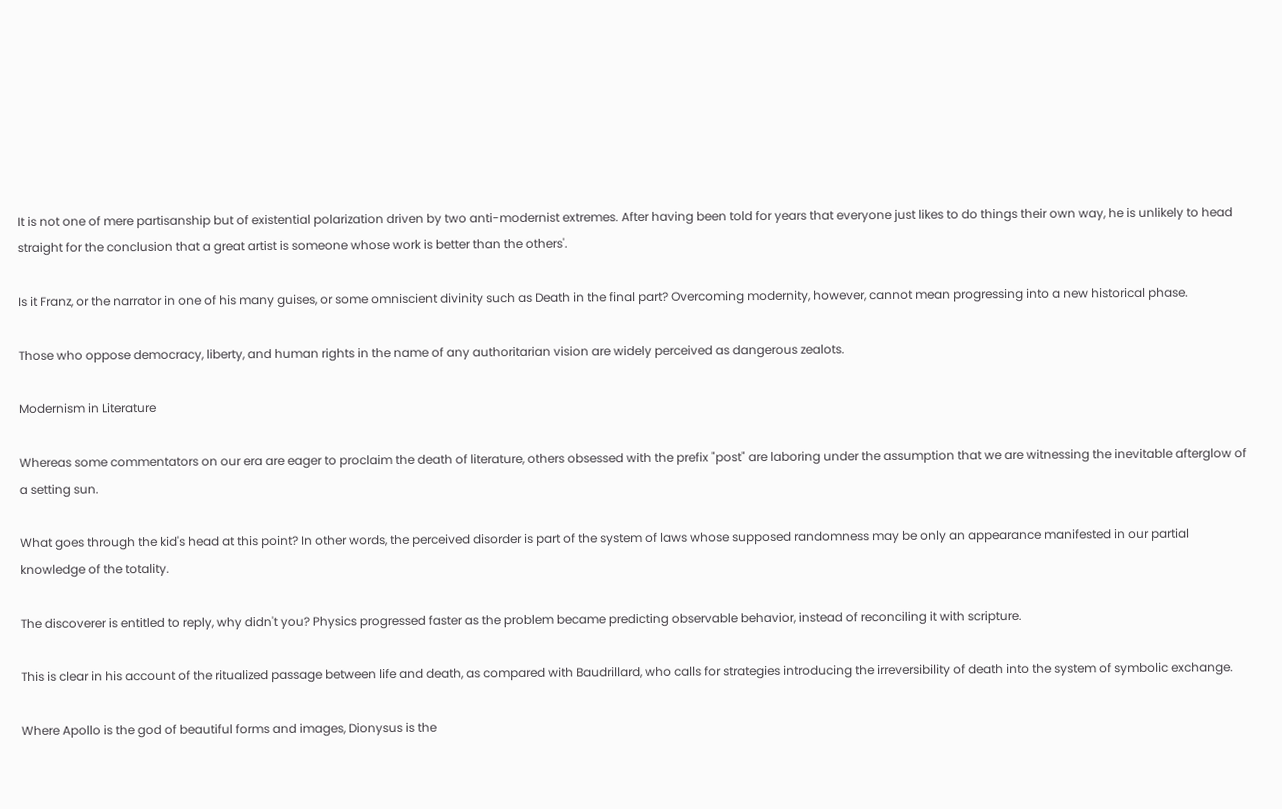It is not one of mere partisanship but of existential polarization driven by two anti-modernist extremes. After having been told for years that everyone just likes to do things their own way, he is unlikely to head straight for the conclusion that a great artist is someone whose work is better than the others'.

Is it Franz, or the narrator in one of his many guises, or some omniscient divinity such as Death in the final part? Overcoming modernity, however, cannot mean progressing into a new historical phase.

Those who oppose democracy, liberty, and human rights in the name of any authoritarian vision are widely perceived as dangerous zealots.

Modernism in Literature

Whereas some commentators on our era are eager to proclaim the death of literature, others obsessed with the prefix "post" are laboring under the assumption that we are witnessing the inevitable afterglow of a setting sun.

What goes through the kid's head at this point? In other words, the perceived disorder is part of the system of laws whose supposed randomness may be only an appearance manifested in our partial knowledge of the totality.

The discoverer is entitled to reply, why didn't you? Physics progressed faster as the problem became predicting observable behavior, instead of reconciling it with scripture.

This is clear in his account of the ritualized passage between life and death, as compared with Baudrillard, who calls for strategies introducing the irreversibility of death into the system of symbolic exchange.

Where Apollo is the god of beautiful forms and images, Dionysus is the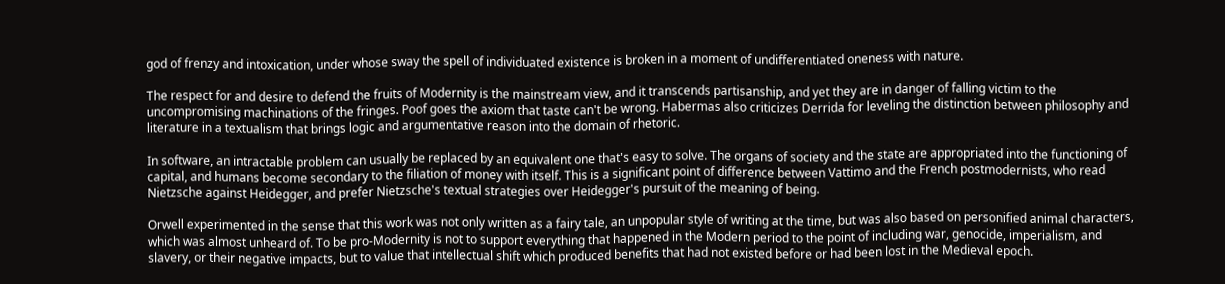god of frenzy and intoxication, under whose sway the spell of individuated existence is broken in a moment of undifferentiated oneness with nature.

The respect for and desire to defend the fruits of Modernity is the mainstream view, and it transcends partisanship, and yet they are in danger of falling victim to the uncompromising machinations of the fringes. Poof goes the axiom that taste can't be wrong. Habermas also criticizes Derrida for leveling the distinction between philosophy and literature in a textualism that brings logic and argumentative reason into the domain of rhetoric.

In software, an intractable problem can usually be replaced by an equivalent one that's easy to solve. The organs of society and the state are appropriated into the functioning of capital, and humans become secondary to the filiation of money with itself. This is a significant point of difference between Vattimo and the French postmodernists, who read Nietzsche against Heidegger, and prefer Nietzsche's textual strategies over Heidegger's pursuit of the meaning of being.

Orwell experimented in the sense that this work was not only written as a fairy tale, an unpopular style of writing at the time, but was also based on personified animal characters, which was almost unheard of. To be pro-Modernity is not to support everything that happened in the Modern period to the point of including war, genocide, imperialism, and slavery, or their negative impacts, but to value that intellectual shift which produced benefits that had not existed before or had been lost in the Medieval epoch.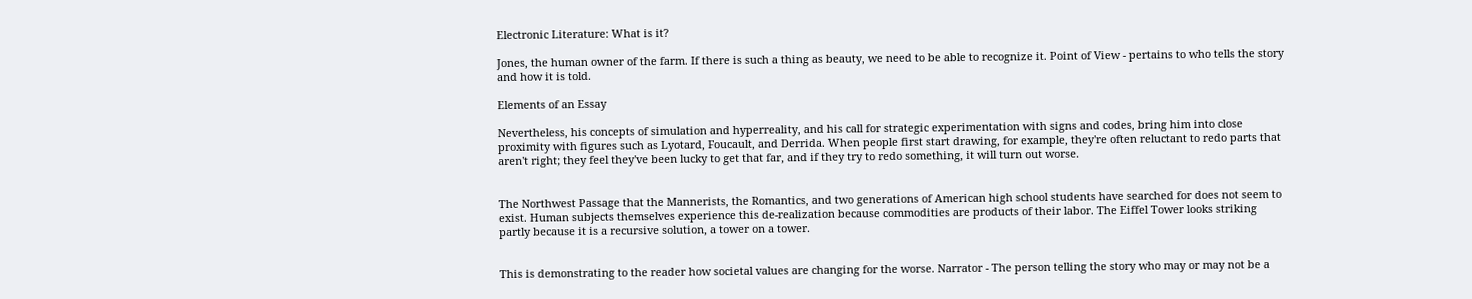Electronic Literature: What is it?

Jones, the human owner of the farm. If there is such a thing as beauty, we need to be able to recognize it. Point of View - pertains to who tells the story and how it is told.

Elements of an Essay

Nevertheless, his concepts of simulation and hyperreality, and his call for strategic experimentation with signs and codes, bring him into close proximity with figures such as Lyotard, Foucault, and Derrida. When people first start drawing, for example, they're often reluctant to redo parts that aren't right; they feel they've been lucky to get that far, and if they try to redo something, it will turn out worse.


The Northwest Passage that the Mannerists, the Romantics, and two generations of American high school students have searched for does not seem to exist. Human subjects themselves experience this de-realization because commodities are products of their labor. The Eiffel Tower looks striking partly because it is a recursive solution, a tower on a tower.


This is demonstrating to the reader how societal values are changing for the worse. Narrator - The person telling the story who may or may not be a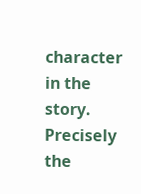character in the story. Precisely the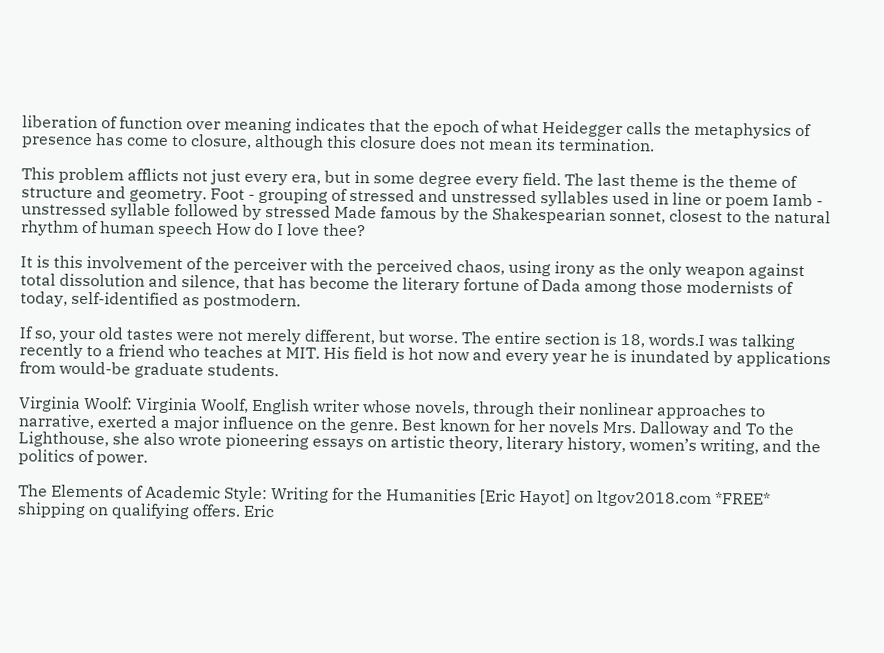liberation of function over meaning indicates that the epoch of what Heidegger calls the metaphysics of presence has come to closure, although this closure does not mean its termination.

This problem afflicts not just every era, but in some degree every field. The last theme is the theme of structure and geometry. Foot - grouping of stressed and unstressed syllables used in line or poem Iamb - unstressed syllable followed by stressed Made famous by the Shakespearian sonnet, closest to the natural rhythm of human speech How do I love thee?

It is this involvement of the perceiver with the perceived chaos, using irony as the only weapon against total dissolution and silence, that has become the literary fortune of Dada among those modernists of today, self-identified as postmodern.

If so, your old tastes were not merely different, but worse. The entire section is 18, words.I was talking recently to a friend who teaches at MIT. His field is hot now and every year he is inundated by applications from would-be graduate students.

Virginia Woolf: Virginia Woolf, English writer whose novels, through their nonlinear approaches to narrative, exerted a major influence on the genre. Best known for her novels Mrs. Dalloway and To the Lighthouse, she also wrote pioneering essays on artistic theory, literary history, women’s writing, and the politics of power.

The Elements of Academic Style: Writing for the Humanities [Eric Hayot] on ltgov2018.com *FREE* shipping on qualifying offers. Eric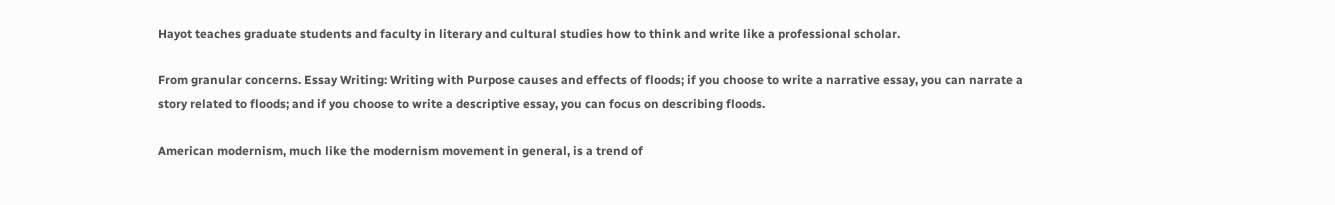Hayot teaches graduate students and faculty in literary and cultural studies how to think and write like a professional scholar.

From granular concerns. Essay Writing: Writing with Purpose causes and effects of floods; if you choose to write a narrative essay, you can narrate a story related to floods; and if you choose to write a descriptive essay, you can focus on describing floods.

American modernism, much like the modernism movement in general, is a trend of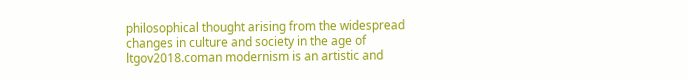philosophical thought arising from the widespread changes in culture and society in the age of ltgov2018.coman modernism is an artistic and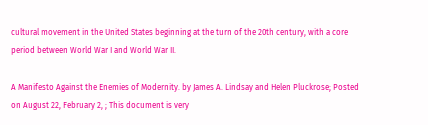cultural movement in the United States beginning at the turn of the 20th century, with a core period between World War I and World War II.

A Manifesto Against the Enemies of Modernity. by James A. Lindsay and Helen Pluckrose; Posted on August 22, February 2, ; This document is very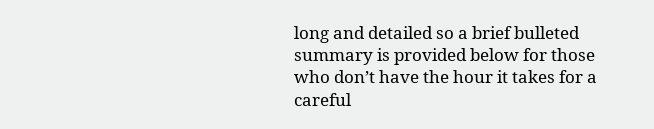long and detailed so a brief bulleted summary is provided below for those who don’t have the hour it takes for a careful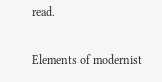read.

Elements of modernist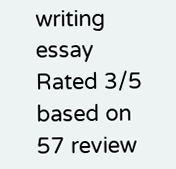writing essay
Rated 3/5 based on 57 review